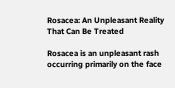Rosacea: An Unpleasant Reality That Can Be Treated

Rosacea is an unpleasant rash occurring primarily on the face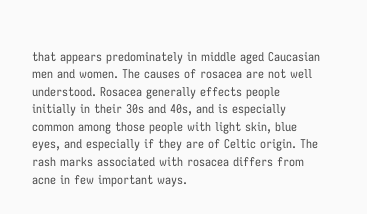that appears predominately in middle aged Caucasian men and women. The causes of rosacea are not well understood. Rosacea generally effects people initially in their 30s and 40s, and is especially common among those people with light skin, blue eyes, and especially if they are of Celtic origin. The rash marks associated with rosacea differs from acne in few important ways.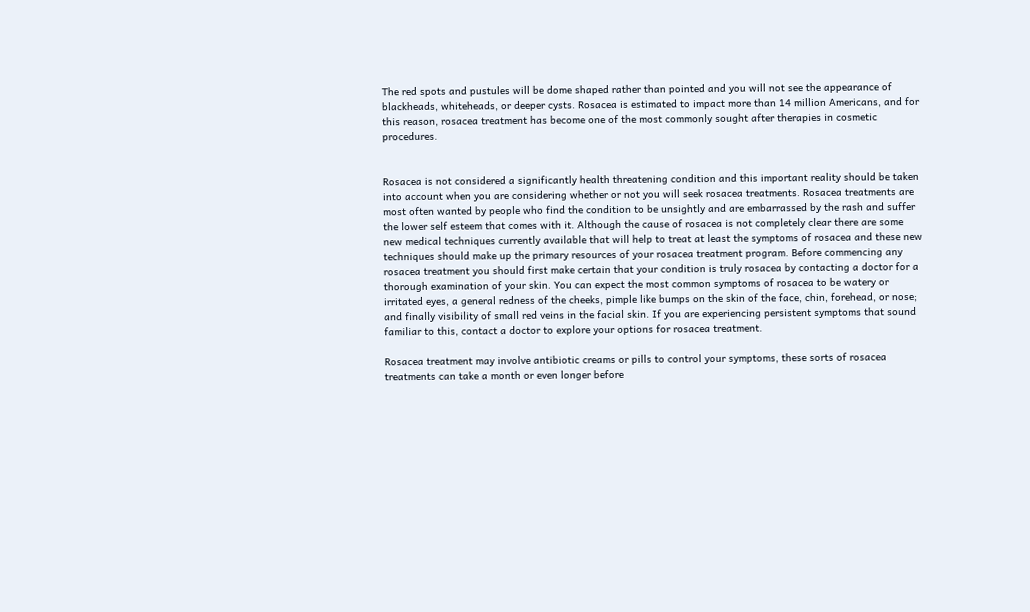The red spots and pustules will be dome shaped rather than pointed and you will not see the appearance of blackheads, whiteheads, or deeper cysts. Rosacea is estimated to impact more than 14 million Americans, and for this reason, rosacea treatment has become one of the most commonly sought after therapies in cosmetic procedures.


Rosacea is not considered a significantly health threatening condition and this important reality should be taken into account when you are considering whether or not you will seek rosacea treatments. Rosacea treatments are most often wanted by people who find the condition to be unsightly and are embarrassed by the rash and suffer the lower self esteem that comes with it. Although the cause of rosacea is not completely clear there are some new medical techniques currently available that will help to treat at least the symptoms of rosacea and these new techniques should make up the primary resources of your rosacea treatment program. Before commencing any rosacea treatment you should first make certain that your condition is truly rosacea by contacting a doctor for a thorough examination of your skin. You can expect the most common symptoms of rosacea to be watery or irritated eyes, a general redness of the cheeks, pimple like bumps on the skin of the face, chin, forehead, or nose; and finally visibility of small red veins in the facial skin. If you are experiencing persistent symptoms that sound familiar to this, contact a doctor to explore your options for rosacea treatment.

Rosacea treatment may involve antibiotic creams or pills to control your symptoms, these sorts of rosacea treatments can take a month or even longer before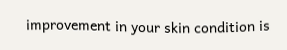improvement in your skin condition is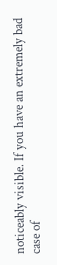noticeably visible. If you have an extremely bad case of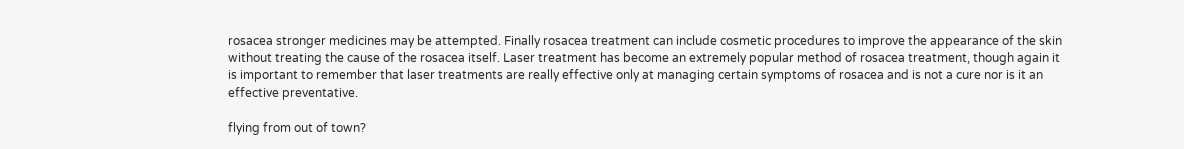rosacea stronger medicines may be attempted. Finally rosacea treatment can include cosmetic procedures to improve the appearance of the skin without treating the cause of the rosacea itself. Laser treatment has become an extremely popular method of rosacea treatment, though again it is important to remember that laser treatments are really effective only at managing certain symptoms of rosacea and is not a cure nor is it an effective preventative.

flying from out of town?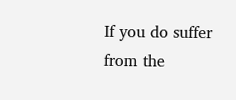If you do suffer from the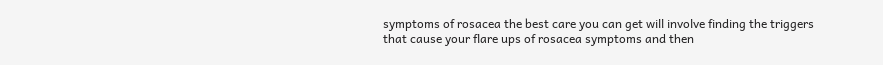symptoms of rosacea the best care you can get will involve finding the triggers that cause your flare ups of rosacea symptoms and then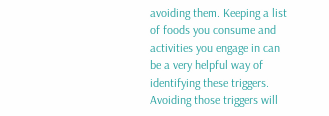avoiding them. Keeping a list of foods you consume and activities you engage in can be a very helpful way of identifying these triggers. Avoiding those triggers will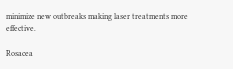minimize new outbreaks making laser treatments more effective.

Rosacea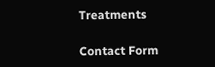Treatments

Contact Form